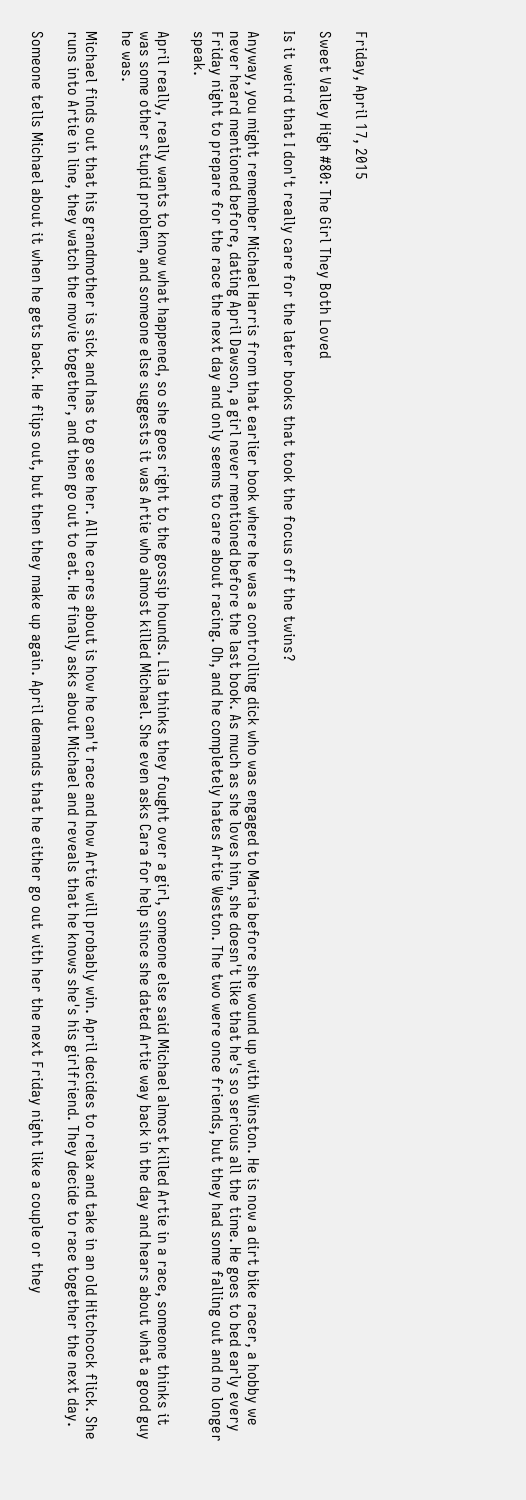Friday, April 17, 2015

Sweet Valley High #80: The Girl They Both Loved

Is it weird that I don't really care for the later books that took the focus off the twins?

Anyway, you might remember Michael Harris from that earlier book where he was a controlling dick who was engaged to Maria before she wound up with Winston. He is now a dirt bike racer, a hobby we never heard mentioned before, dating April Dawson, a girl never mentioned before the last book. As much as she loves him, she doesn't like that he's so serious all the time. He goes to bed early every Friday night to prepare for the race the next day and only seems to care about racing. Oh, and he completely hates Artie Weston. The two were once friends, but they had some falling out and no longer speak.

April really, really wants to know what happened, so she goes right to the gossip hounds. Lila thinks they fought over a girl, someone else said Michael almost killed Artie in a race, someone thinks it was some other stupid problem, and someone else suggests it was Artie who almost killed Michael. She even asks Cara for help since she dated Artie way back in the day and hears about what a good guy he was.

Michael finds out that his grandmother is sick and has to go see her. All he cares about is how he can't race and how Artie will probably win. April decides to relax and take in an old Hitchcock flick. She runs into Artie in line, they watch the movie together, and then go out to eat. He finally asks about Michael and reveals that he knows she's his girlfriend. They decide to race together the next day.

Someone tells Michael about it when he gets back. He flips out, but then they make up again. April demands that he either go out with her the next Friday night like a couple or they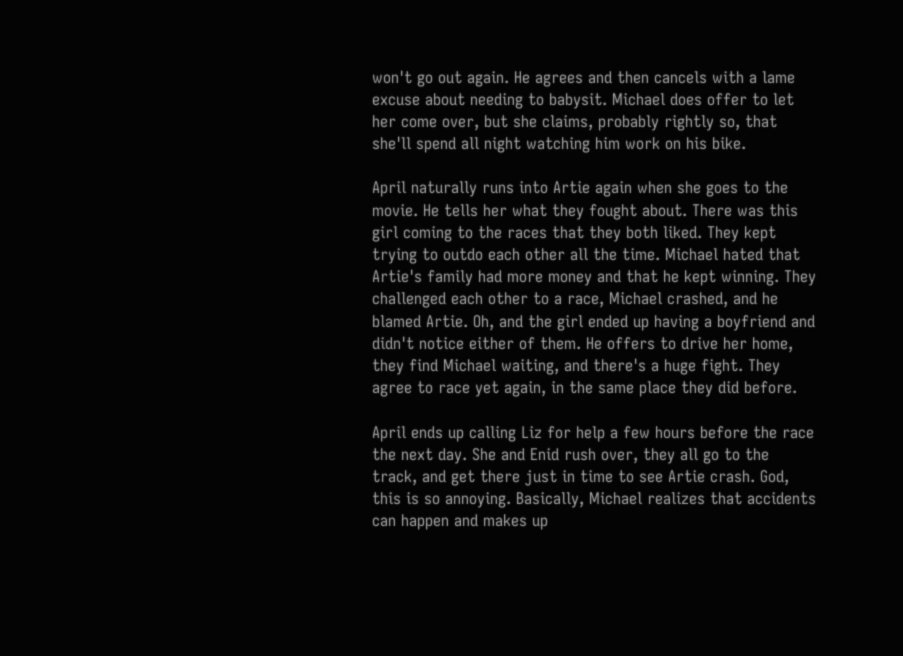won't go out again. He agrees and then cancels with a lame excuse about needing to babysit. Michael does offer to let her come over, but she claims, probably rightly so, that she'll spend all night watching him work on his bike.

April naturally runs into Artie again when she goes to the movie. He tells her what they fought about. There was this girl coming to the races that they both liked. They kept trying to outdo each other all the time. Michael hated that Artie's family had more money and that he kept winning. They challenged each other to a race, Michael crashed, and he blamed Artie. Oh, and the girl ended up having a boyfriend and didn't notice either of them. He offers to drive her home, they find Michael waiting, and there's a huge fight. They agree to race yet again, in the same place they did before.

April ends up calling Liz for help a few hours before the race the next day. She and Enid rush over, they all go to the track, and get there just in time to see Artie crash. God, this is so annoying. Basically, Michael realizes that accidents can happen and makes up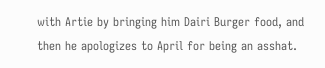with Artie by bringing him Dairi Burger food, and then he apologizes to April for being an asshat.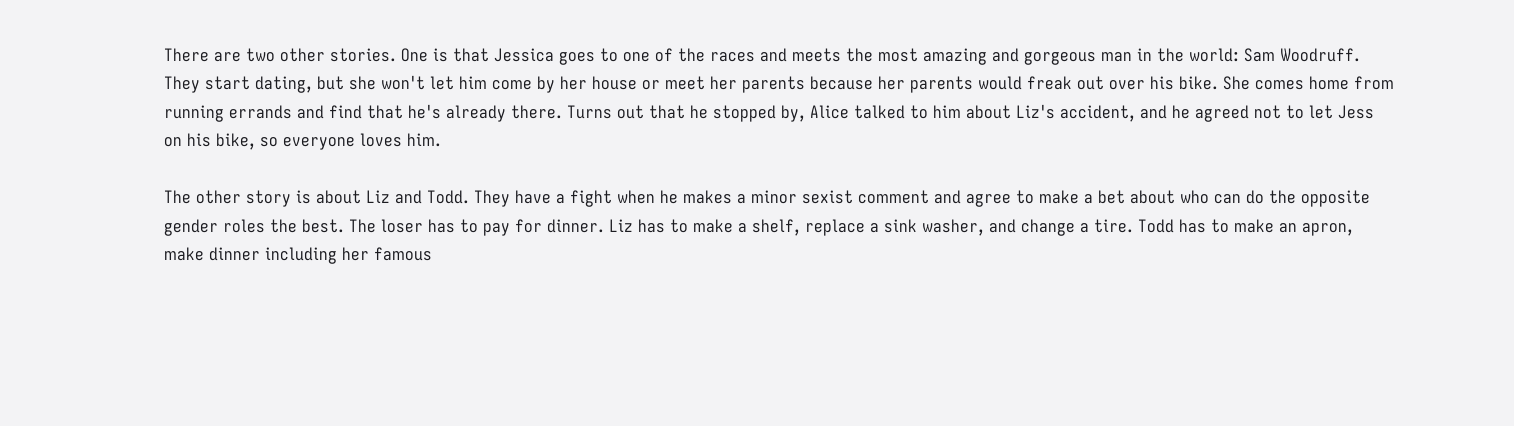There are two other stories. One is that Jessica goes to one of the races and meets the most amazing and gorgeous man in the world: Sam Woodruff. They start dating, but she won't let him come by her house or meet her parents because her parents would freak out over his bike. She comes home from running errands and find that he's already there. Turns out that he stopped by, Alice talked to him about Liz's accident, and he agreed not to let Jess on his bike, so everyone loves him.

The other story is about Liz and Todd. They have a fight when he makes a minor sexist comment and agree to make a bet about who can do the opposite gender roles the best. The loser has to pay for dinner. Liz has to make a shelf, replace a sink washer, and change a tire. Todd has to make an apron, make dinner including her famous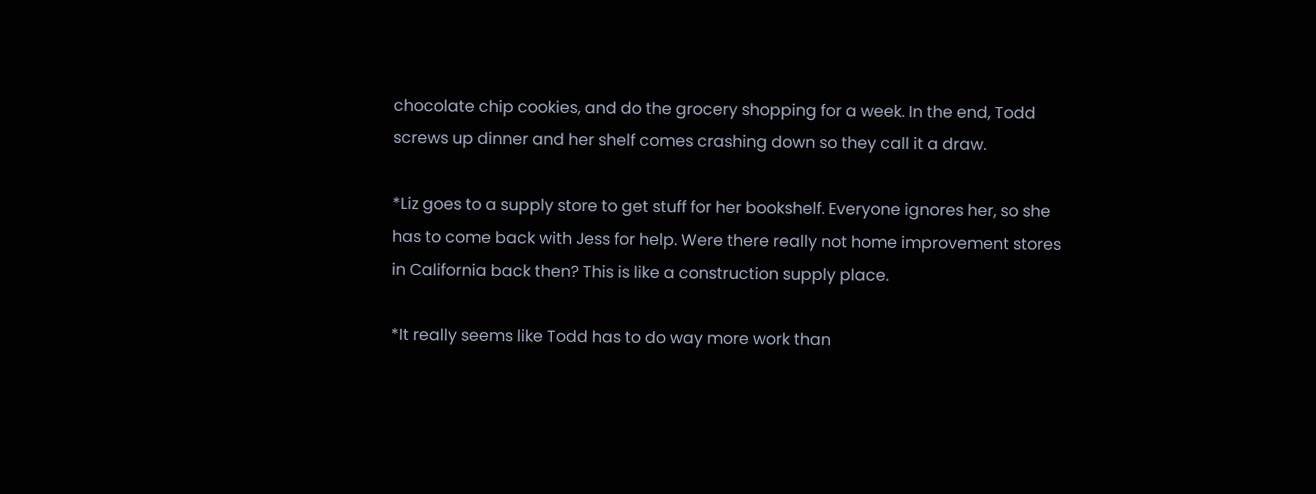chocolate chip cookies, and do the grocery shopping for a week. In the end, Todd screws up dinner and her shelf comes crashing down so they call it a draw.

*Liz goes to a supply store to get stuff for her bookshelf. Everyone ignores her, so she has to come back with Jess for help. Were there really not home improvement stores in California back then? This is like a construction supply place.

*It really seems like Todd has to do way more work than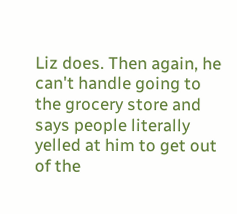Liz does. Then again, he can't handle going to the grocery store and says people literally yelled at him to get out of the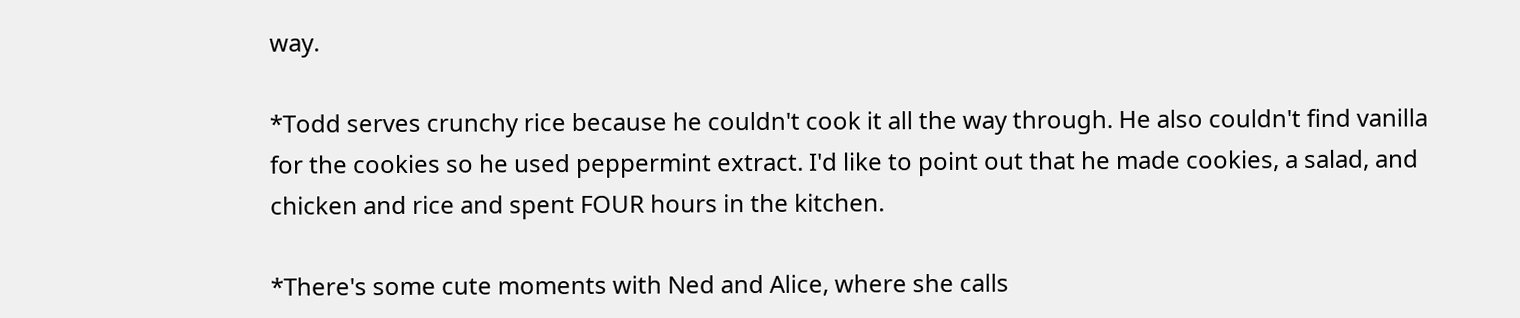way.

*Todd serves crunchy rice because he couldn't cook it all the way through. He also couldn't find vanilla for the cookies so he used peppermint extract. I'd like to point out that he made cookies, a salad, and chicken and rice and spent FOUR hours in the kitchen.

*There's some cute moments with Ned and Alice, where she calls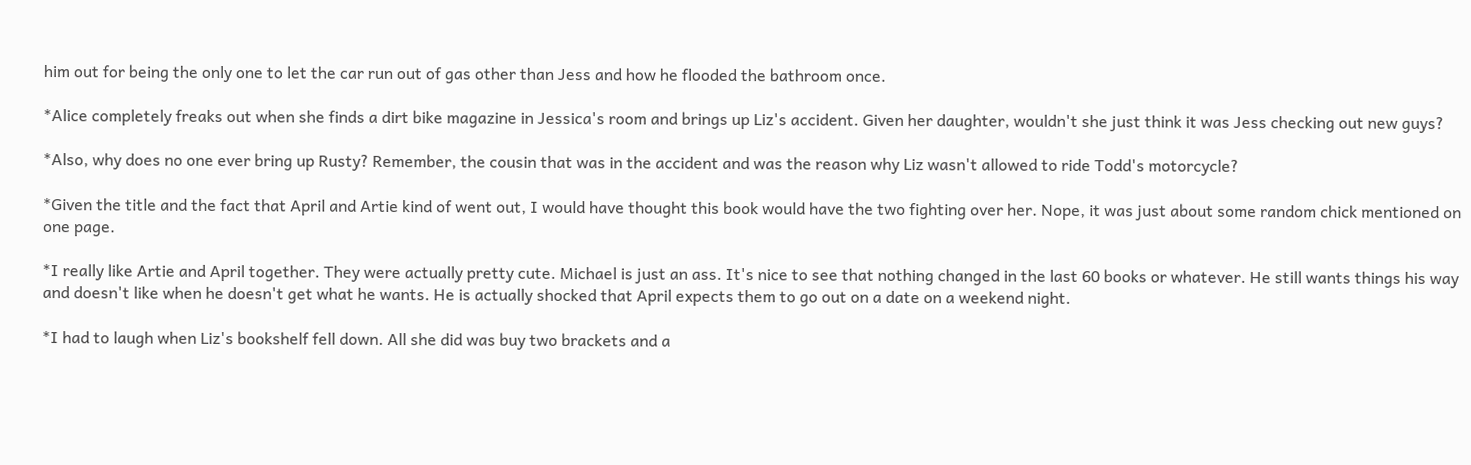him out for being the only one to let the car run out of gas other than Jess and how he flooded the bathroom once.

*Alice completely freaks out when she finds a dirt bike magazine in Jessica's room and brings up Liz's accident. Given her daughter, wouldn't she just think it was Jess checking out new guys?

*Also, why does no one ever bring up Rusty? Remember, the cousin that was in the accident and was the reason why Liz wasn't allowed to ride Todd's motorcycle?

*Given the title and the fact that April and Artie kind of went out, I would have thought this book would have the two fighting over her. Nope, it was just about some random chick mentioned on one page.

*I really like Artie and April together. They were actually pretty cute. Michael is just an ass. It's nice to see that nothing changed in the last 60 books or whatever. He still wants things his way and doesn't like when he doesn't get what he wants. He is actually shocked that April expects them to go out on a date on a weekend night.

*I had to laugh when Liz's bookshelf fell down. All she did was buy two brackets and a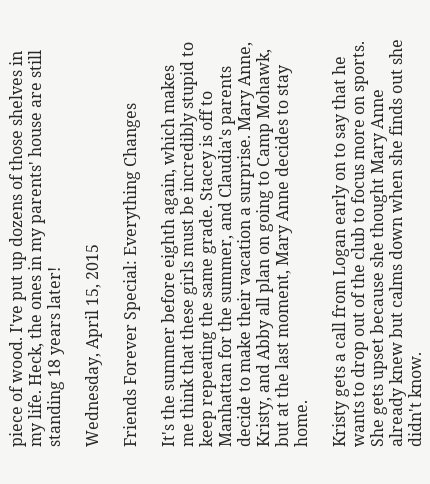piece of wood. I've put up dozens of those shelves in my life. Heck, the ones in my parents' house are still standing 18 years later!

Wednesday, April 15, 2015

Friends Forever Special: Everything Changes

It's the summer before eighth again, which makes me think that these girls must be incredibly stupid to keep repeating the same grade. Stacey is off to Manhattan for the summer, and Claudia's parents decide to make their vacation a surprise. Mary Anne, Kristy, and Abby all plan on going to Camp Mohawk, but at the last moment, Mary Anne decides to stay home.

Kristy gets a call from Logan early on to say that he wants to drop out of the club to focus more on sports. She gets upset because she thought Mary Anne already knew but calms down when she finds out she didn't know.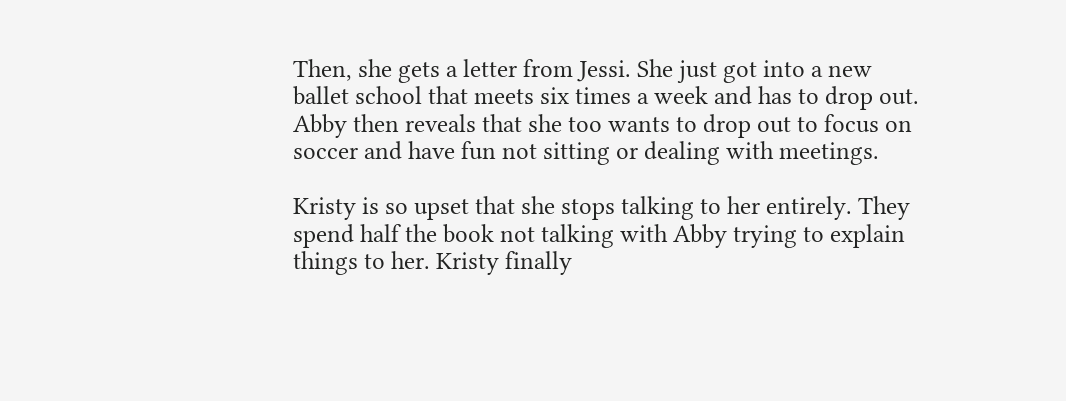Then, she gets a letter from Jessi. She just got into a new ballet school that meets six times a week and has to drop out. Abby then reveals that she too wants to drop out to focus on soccer and have fun not sitting or dealing with meetings.

Kristy is so upset that she stops talking to her entirely. They spend half the book not talking with Abby trying to explain things to her. Kristy finally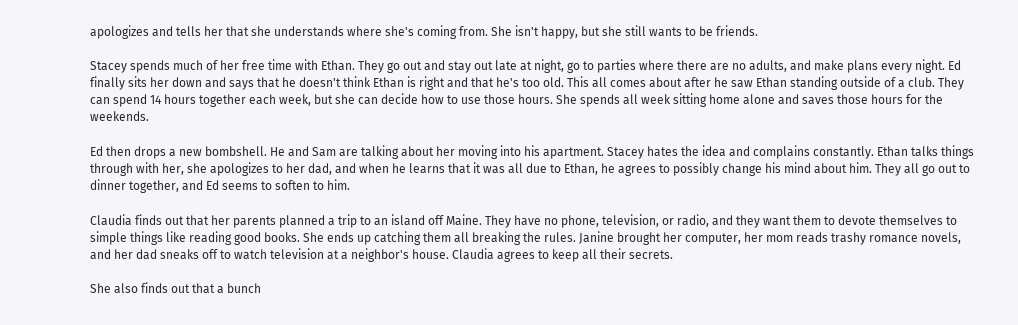apologizes and tells her that she understands where she's coming from. She isn't happy, but she still wants to be friends.

Stacey spends much of her free time with Ethan. They go out and stay out late at night, go to parties where there are no adults, and make plans every night. Ed finally sits her down and says that he doesn't think Ethan is right and that he's too old. This all comes about after he saw Ethan standing outside of a club. They can spend 14 hours together each week, but she can decide how to use those hours. She spends all week sitting home alone and saves those hours for the weekends.

Ed then drops a new bombshell. He and Sam are talking about her moving into his apartment. Stacey hates the idea and complains constantly. Ethan talks things through with her, she apologizes to her dad, and when he learns that it was all due to Ethan, he agrees to possibly change his mind about him. They all go out to dinner together, and Ed seems to soften to him.

Claudia finds out that her parents planned a trip to an island off Maine. They have no phone, television, or radio, and they want them to devote themselves to simple things like reading good books. She ends up catching them all breaking the rules. Janine brought her computer, her mom reads trashy romance novels, and her dad sneaks off to watch television at a neighbor's house. Claudia agrees to keep all their secrets.

She also finds out that a bunch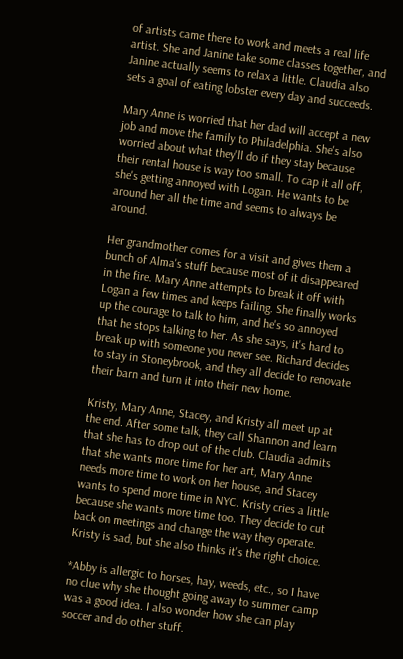of artists came there to work and meets a real life artist. She and Janine take some classes together, and Janine actually seems to relax a little. Claudia also sets a goal of eating lobster every day and succeeds.

Mary Anne is worried that her dad will accept a new job and move the family to Philadelphia. She's also worried about what they'll do if they stay because their rental house is way too small. To cap it all off, she's getting annoyed with Logan. He wants to be around her all the time and seems to always be around.

Her grandmother comes for a visit and gives them a bunch of Alma's stuff because most of it disappeared in the fire. Mary Anne attempts to break it off with Logan a few times and keeps failing. She finally works up the courage to talk to him, and he's so annoyed that he stops talking to her. As she says, it's hard to break up with someone you never see. Richard decides to stay in Stoneybrook, and they all decide to renovate their barn and turn it into their new home.

Kristy, Mary Anne, Stacey, and Kristy all meet up at the end. After some talk, they call Shannon and learn that she has to drop out of the club. Claudia admits that she wants more time for her art, Mary Anne needs more time to work on her house, and Stacey wants to spend more time in NYC. Kristy cries a little because she wants more time too. They decide to cut back on meetings and change the way they operate. Kristy is sad, but she also thinks it's the right choice.

*Abby is allergic to horses, hay, weeds, etc., so I have no clue why she thought going away to summer camp was a good idea. I also wonder how she can play soccer and do other stuff.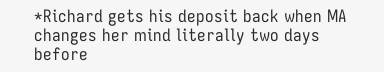*Richard gets his deposit back when MA changes her mind literally two days before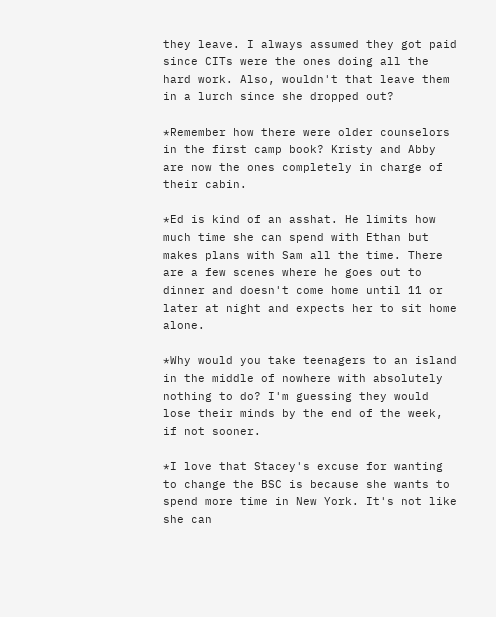they leave. I always assumed they got paid since CITs were the ones doing all the hard work. Also, wouldn't that leave them in a lurch since she dropped out?

*Remember how there were older counselors in the first camp book? Kristy and Abby are now the ones completely in charge of their cabin.

*Ed is kind of an asshat. He limits how much time she can spend with Ethan but makes plans with Sam all the time. There are a few scenes where he goes out to dinner and doesn't come home until 11 or later at night and expects her to sit home alone.

*Why would you take teenagers to an island in the middle of nowhere with absolutely nothing to do? I'm guessing they would lose their minds by the end of the week, if not sooner.

*I love that Stacey's excuse for wanting to change the BSC is because she wants to spend more time in New York. It's not like she can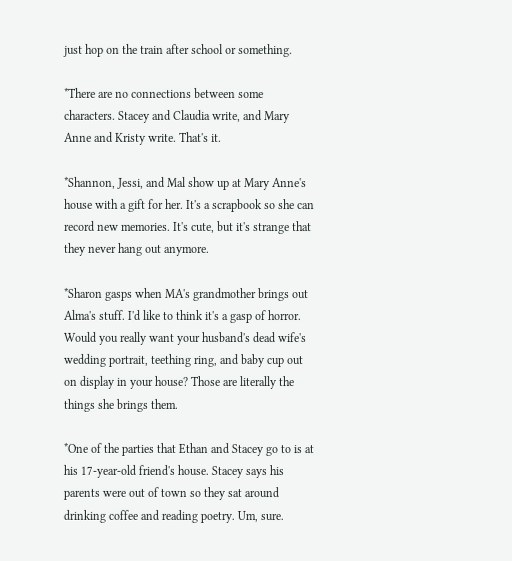just hop on the train after school or something.

*There are no connections between some characters. Stacey and Claudia write, and Mary Anne and Kristy write. That's it.

*Shannon, Jessi, and Mal show up at Mary Anne's house with a gift for her. It's a scrapbook so she can record new memories. It's cute, but it's strange that they never hang out anymore.

*Sharon gasps when MA's grandmother brings out Alma's stuff. I'd like to think it's a gasp of horror. Would you really want your husband's dead wife's wedding portrait, teething ring, and baby cup out on display in your house? Those are literally the things she brings them.

*One of the parties that Ethan and Stacey go to is at his 17-year-old friend's house. Stacey says his parents were out of town so they sat around drinking coffee and reading poetry. Um, sure.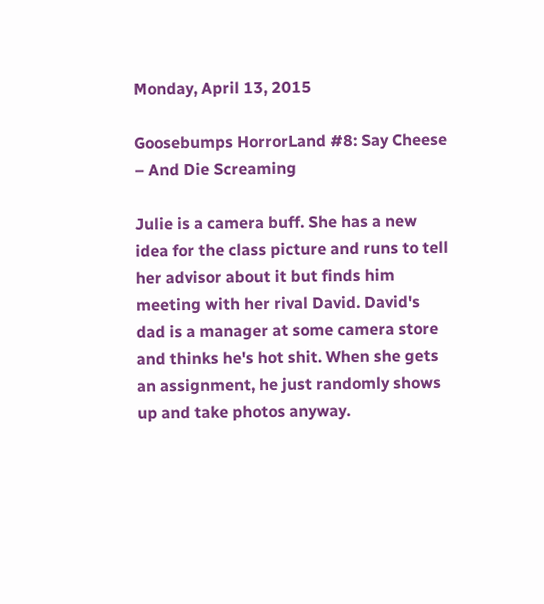Monday, April 13, 2015

Goosebumps HorrorLand #8: Say Cheese – And Die Screaming

Julie is a camera buff. She has a new idea for the class picture and runs to tell her advisor about it but finds him meeting with her rival David. David's dad is a manager at some camera store and thinks he's hot shit. When she gets an assignment, he just randomly shows up and take photos anyway.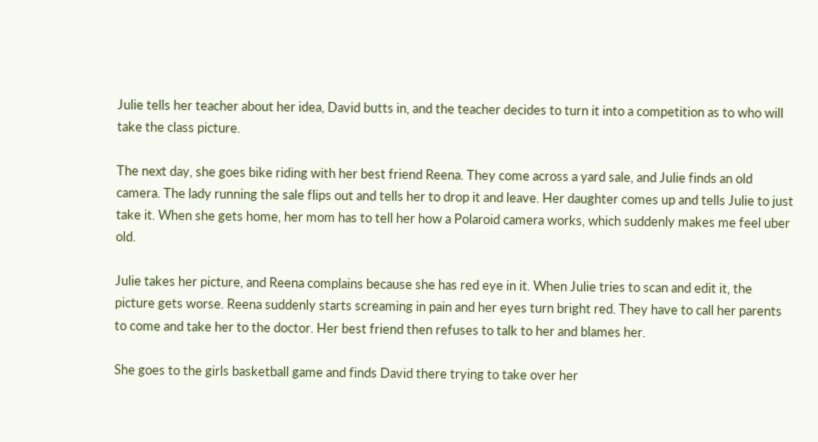Julie tells her teacher about her idea, David butts in, and the teacher decides to turn it into a competition as to who will take the class picture.

The next day, she goes bike riding with her best friend Reena. They come across a yard sale, and Julie finds an old camera. The lady running the sale flips out and tells her to drop it and leave. Her daughter comes up and tells Julie to just take it. When she gets home, her mom has to tell her how a Polaroid camera works, which suddenly makes me feel uber old.

Julie takes her picture, and Reena complains because she has red eye in it. When Julie tries to scan and edit it, the picture gets worse. Reena suddenly starts screaming in pain and her eyes turn bright red. They have to call her parents to come and take her to the doctor. Her best friend then refuses to talk to her and blames her.

She goes to the girls basketball game and finds David there trying to take over her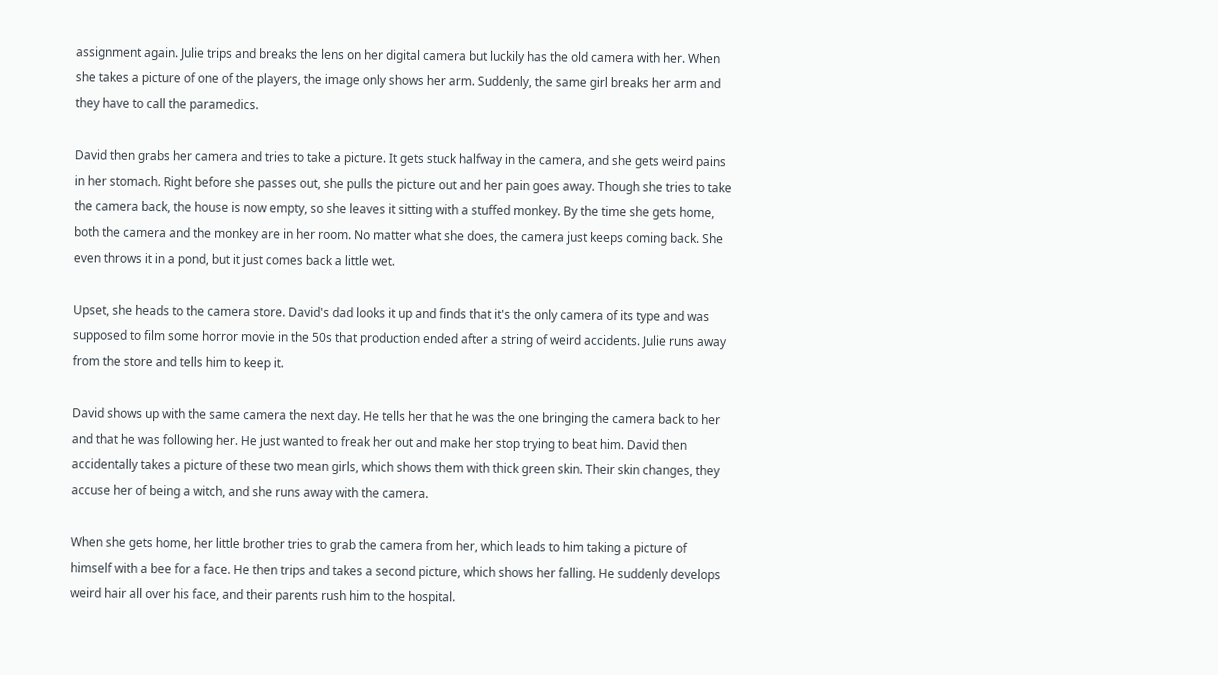assignment again. Julie trips and breaks the lens on her digital camera but luckily has the old camera with her. When she takes a picture of one of the players, the image only shows her arm. Suddenly, the same girl breaks her arm and they have to call the paramedics.

David then grabs her camera and tries to take a picture. It gets stuck halfway in the camera, and she gets weird pains in her stomach. Right before she passes out, she pulls the picture out and her pain goes away. Though she tries to take the camera back, the house is now empty, so she leaves it sitting with a stuffed monkey. By the time she gets home, both the camera and the monkey are in her room. No matter what she does, the camera just keeps coming back. She even throws it in a pond, but it just comes back a little wet.

Upset, she heads to the camera store. David's dad looks it up and finds that it's the only camera of its type and was supposed to film some horror movie in the 50s that production ended after a string of weird accidents. Julie runs away from the store and tells him to keep it.

David shows up with the same camera the next day. He tells her that he was the one bringing the camera back to her and that he was following her. He just wanted to freak her out and make her stop trying to beat him. David then accidentally takes a picture of these two mean girls, which shows them with thick green skin. Their skin changes, they accuse her of being a witch, and she runs away with the camera.

When she gets home, her little brother tries to grab the camera from her, which leads to him taking a picture of himself with a bee for a face. He then trips and takes a second picture, which shows her falling. He suddenly develops weird hair all over his face, and their parents rush him to the hospital.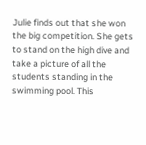Julie finds out that she won the big competition. She gets to stand on the high dive and take a picture of all the students standing in the swimming pool. This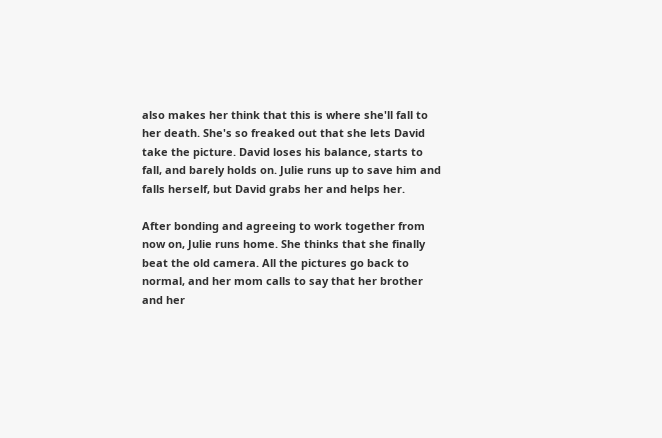also makes her think that this is where she'll fall to her death. She's so freaked out that she lets David take the picture. David loses his balance, starts to fall, and barely holds on. Julie runs up to save him and falls herself, but David grabs her and helps her.

After bonding and agreeing to work together from now on, Julie runs home. She thinks that she finally beat the old camera. All the pictures go back to normal, and her mom calls to say that her brother and her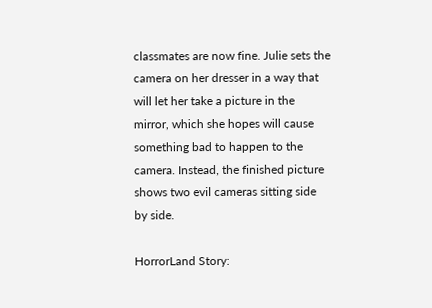classmates are now fine. Julie sets the camera on her dresser in a way that will let her take a picture in the mirror, which she hopes will cause something bad to happen to the camera. Instead, the finished picture shows two evil cameras sitting side by side.

HorrorLand Story: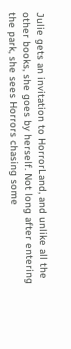Julie gets an invitation to HorrorLand, and unlike all the other books, she goes by herself. Not long after entering the park, she sees Horrors chasing some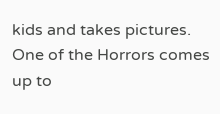kids and takes pictures. One of the Horrors comes up to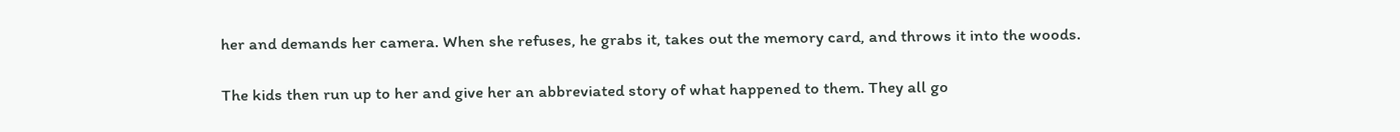her and demands her camera. When she refuses, he grabs it, takes out the memory card, and throws it into the woods.

The kids then run up to her and give her an abbreviated story of what happened to them. They all go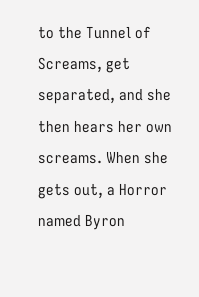to the Tunnel of Screams, get separated, and she then hears her own screams. When she gets out, a Horror named Byron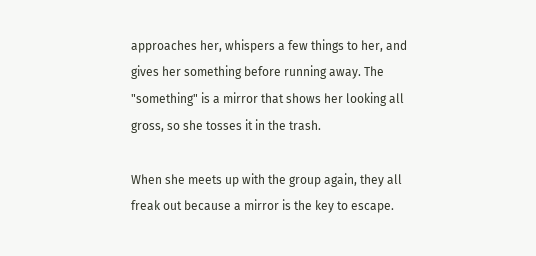approaches her, whispers a few things to her, and gives her something before running away. The "something" is a mirror that shows her looking all gross, so she tosses it in the trash.

When she meets up with the group again, they all freak out because a mirror is the key to escape.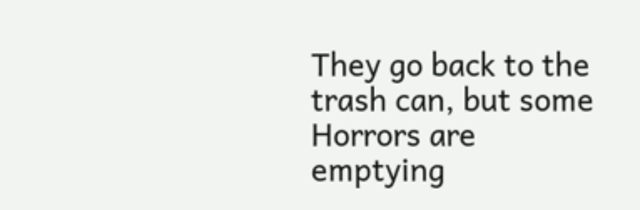They go back to the trash can, but some Horrors are emptying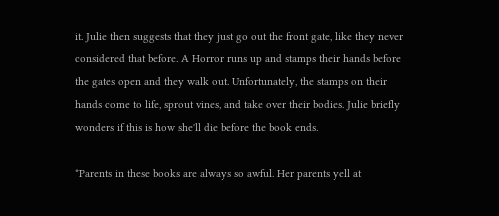it. Julie then suggests that they just go out the front gate, like they never considered that before. A Horror runs up and stamps their hands before the gates open and they walk out. Unfortunately, the stamps on their hands come to life, sprout vines, and take over their bodies. Julie briefly wonders if this is how she'll die before the book ends.

*Parents in these books are always so awful. Her parents yell at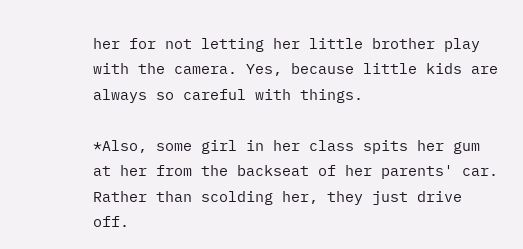her for not letting her little brother play with the camera. Yes, because little kids are always so careful with things.

*Also, some girl in her class spits her gum at her from the backseat of her parents' car. Rather than scolding her, they just drive off.